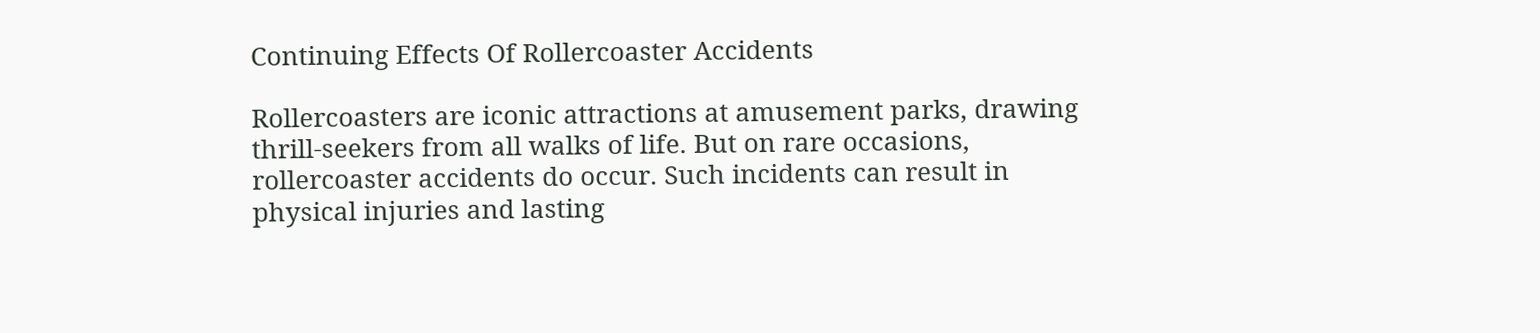Continuing Effects Of Rollercoaster Accidents

Rollercoasters are iconic attractions at amusement parks, drawing thrill-seekers from all walks of life. But on rare occasions, rollercoaster accidents do occur. Such incidents can result in physical injuries and lasting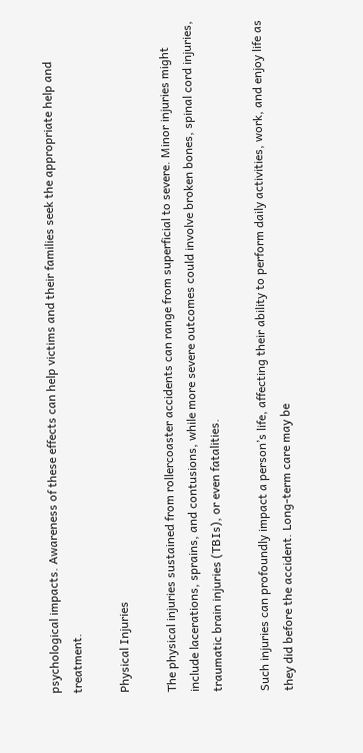psychological impacts. Awareness of these effects can help victims and their families seek the appropriate help and treatment.

Physical Injuries

The physical injuries sustained from rollercoaster accidents can range from superficial to severe. Minor injuries might include lacerations, sprains, and contusions, while more severe outcomes could involve broken bones, spinal cord injuries, traumatic brain injuries (TBIs), or even fatalities.

Such injuries can profoundly impact a person’s life, affecting their ability to perform daily activities, work, and enjoy life as they did before the accident. Long-term care may be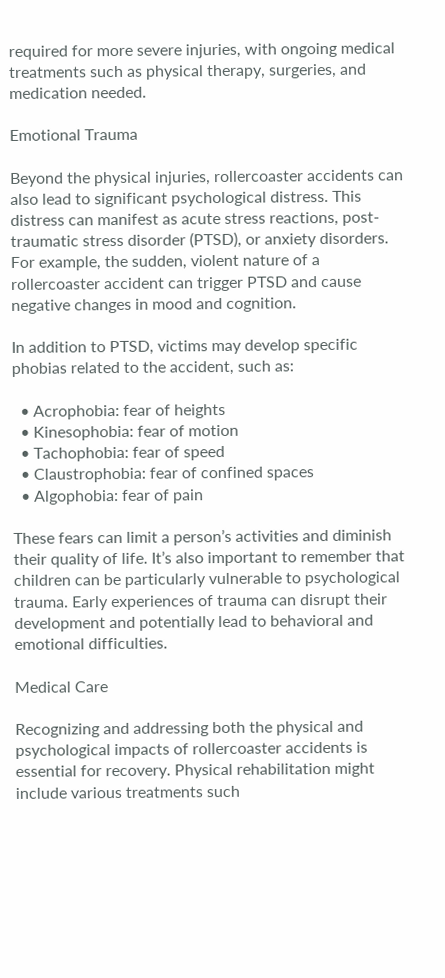required for more severe injuries, with ongoing medical treatments such as physical therapy, surgeries, and medication needed.

Emotional Trauma

Beyond the physical injuries, rollercoaster accidents can also lead to significant psychological distress. This distress can manifest as acute stress reactions, post-traumatic stress disorder (PTSD), or anxiety disorders. For example, the sudden, violent nature of a rollercoaster accident can trigger PTSD and cause negative changes in mood and cognition.

In addition to PTSD, victims may develop specific phobias related to the accident, such as:

  • Acrophobia: fear of heights
  • Kinesophobia: fear of motion
  • Tachophobia: fear of speed
  • Claustrophobia: fear of confined spaces
  • Algophobia: fear of pain

These fears can limit a person’s activities and diminish their quality of life. It’s also important to remember that children can be particularly vulnerable to psychological trauma. Early experiences of trauma can disrupt their development and potentially lead to behavioral and emotional difficulties.

Medical Care

Recognizing and addressing both the physical and psychological impacts of rollercoaster accidents is essential for recovery. Physical rehabilitation might include various treatments such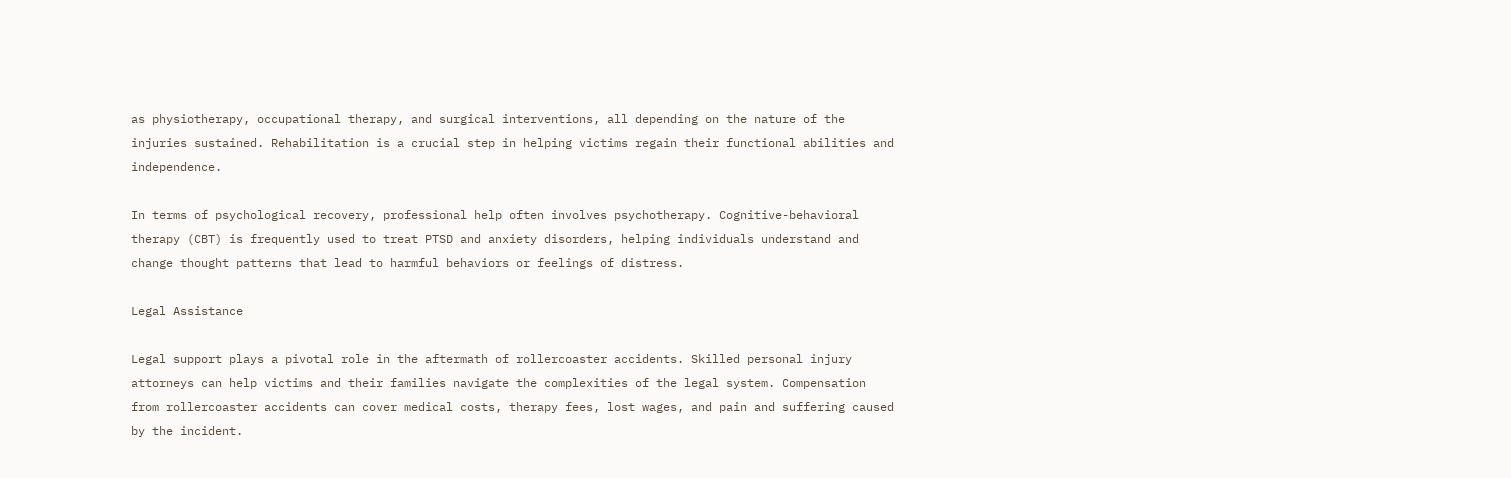as physiotherapy, occupational therapy, and surgical interventions, all depending on the nature of the injuries sustained. Rehabilitation is a crucial step in helping victims regain their functional abilities and independence.

In terms of psychological recovery, professional help often involves psychotherapy. Cognitive-behavioral therapy (CBT) is frequently used to treat PTSD and anxiety disorders, helping individuals understand and change thought patterns that lead to harmful behaviors or feelings of distress.

Legal Assistance

Legal support plays a pivotal role in the aftermath of rollercoaster accidents. Skilled personal injury attorneys can help victims and their families navigate the complexities of the legal system. Compensation from rollercoaster accidents can cover medical costs, therapy fees, lost wages, and pain and suffering caused by the incident.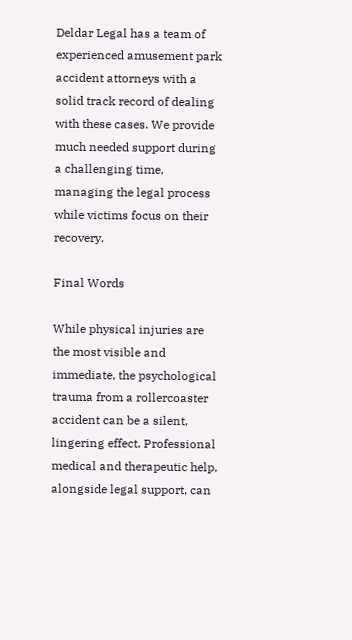Deldar Legal has a team of experienced amusement park accident attorneys with a solid track record of dealing with these cases. We provide much needed support during a challenging time, managing the legal process while victims focus on their recovery.

Final Words

While physical injuries are the most visible and immediate, the psychological trauma from a rollercoaster accident can be a silent, lingering effect. Professional medical and therapeutic help, alongside legal support, can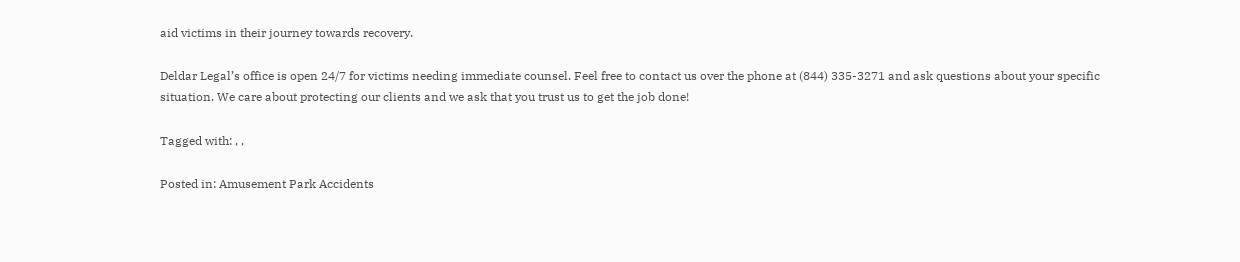aid victims in their journey towards recovery.

Deldar Legal’s office is open 24/7 for victims needing immediate counsel. Feel free to contact us over the phone at (844) 335-3271 and ask questions about your specific situation. We care about protecting our clients and we ask that you trust us to get the job done!

Tagged with: , ,

Posted in: Amusement Park Accidents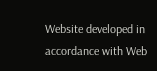Website developed in accordance with Web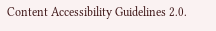Content Accessibility Guidelines 2.0.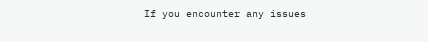If you encounter any issues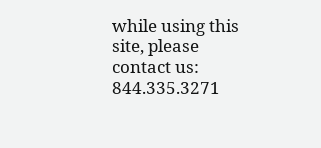while using this site, please contact us: 844.335.3271